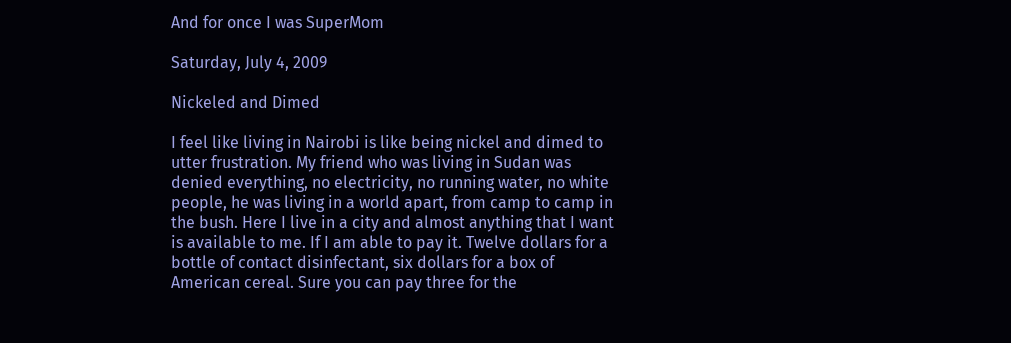And for once I was SuperMom

Saturday, July 4, 2009

Nickeled and Dimed

I feel like living in Nairobi is like being nickel and dimed to utter frustration. My friend who was living in Sudan was denied everything, no electricity, no running water, no white people, he was living in a world apart, from camp to camp in the bush. Here I live in a city and almost anything that I want is available to me. If I am able to pay it. Twelve dollars for a bottle of contact disinfectant, six dollars for a box of American cereal. Sure you can pay three for the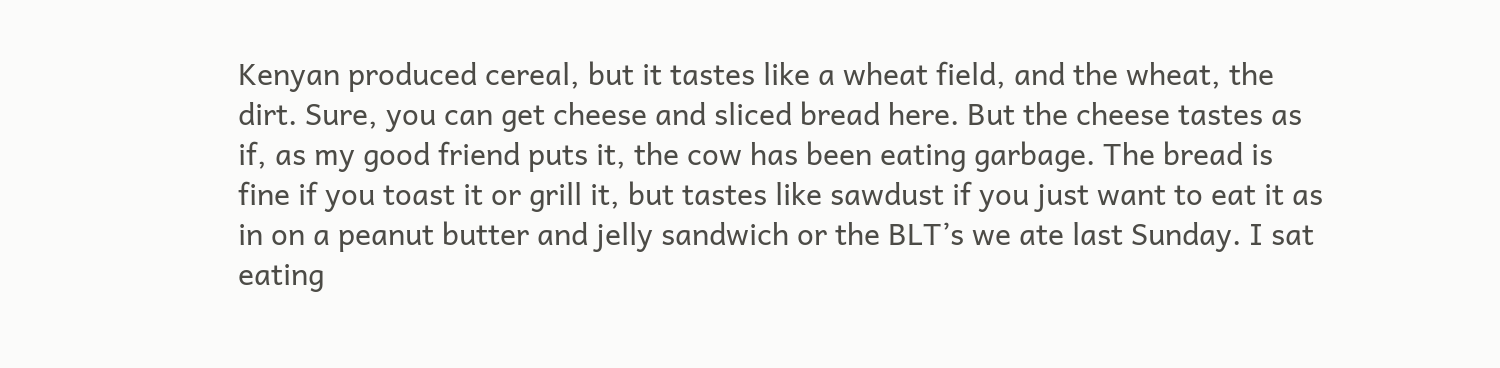Kenyan produced cereal, but it tastes like a wheat field, and the wheat, the dirt. Sure, you can get cheese and sliced bread here. But the cheese tastes as if, as my good friend puts it, the cow has been eating garbage. The bread is fine if you toast it or grill it, but tastes like sawdust if you just want to eat it as in on a peanut butter and jelly sandwich or the BLT’s we ate last Sunday. I sat eating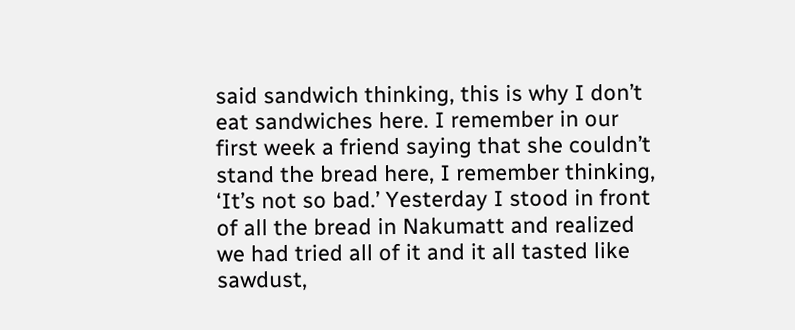said sandwich thinking, this is why I don’t eat sandwiches here. I remember in our first week a friend saying that she couldn’t stand the bread here, I remember thinking, ‘It’s not so bad.’ Yesterday I stood in front of all the bread in Nakumatt and realized we had tried all of it and it all tasted like sawdust,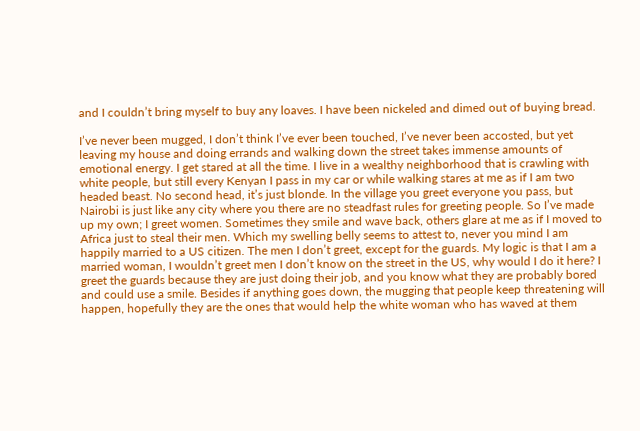and I couldn’t bring myself to buy any loaves. I have been nickeled and dimed out of buying bread.

I’ve never been mugged, I don’t think I’ve ever been touched, I’ve never been accosted, but yet leaving my house and doing errands and walking down the street takes immense amounts of emotional energy. I get stared at all the time. I live in a wealthy neighborhood that is crawling with white people, but still every Kenyan I pass in my car or while walking stares at me as if I am two headed beast. No second head, it’s just blonde. In the village you greet everyone you pass, but Nairobi is just like any city where you there are no steadfast rules for greeting people. So I’ve made up my own; I greet women. Sometimes they smile and wave back, others glare at me as if I moved to Africa just to steal their men. Which my swelling belly seems to attest to, never you mind I am happily married to a US citizen. The men I don’t greet, except for the guards. My logic is that I am a married woman, I wouldn’t greet men I don’t know on the street in the US, why would I do it here? I greet the guards because they are just doing their job, and you know what they are probably bored and could use a smile. Besides if anything goes down, the mugging that people keep threatening will happen, hopefully they are the ones that would help the white woman who has waved at them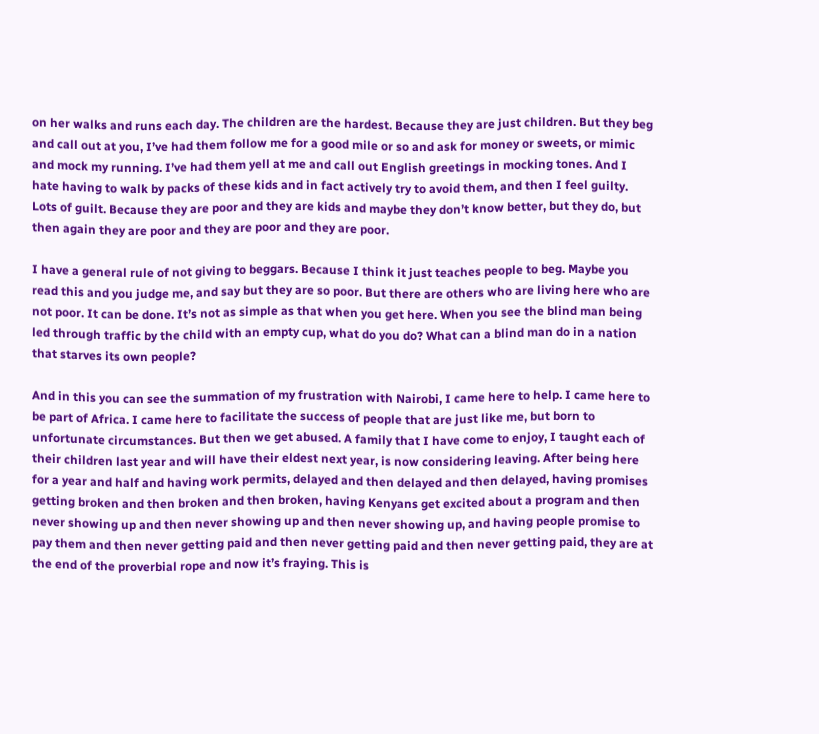on her walks and runs each day. The children are the hardest. Because they are just children. But they beg and call out at you, I’ve had them follow me for a good mile or so and ask for money or sweets, or mimic and mock my running. I’ve had them yell at me and call out English greetings in mocking tones. And I hate having to walk by packs of these kids and in fact actively try to avoid them, and then I feel guilty. Lots of guilt. Because they are poor and they are kids and maybe they don’t know better, but they do, but then again they are poor and they are poor and they are poor.

I have a general rule of not giving to beggars. Because I think it just teaches people to beg. Maybe you read this and you judge me, and say but they are so poor. But there are others who are living here who are not poor. It can be done. It’s not as simple as that when you get here. When you see the blind man being led through traffic by the child with an empty cup, what do you do? What can a blind man do in a nation that starves its own people?

And in this you can see the summation of my frustration with Nairobi, I came here to help. I came here to be part of Africa. I came here to facilitate the success of people that are just like me, but born to unfortunate circumstances. But then we get abused. A family that I have come to enjoy, I taught each of their children last year and will have their eldest next year, is now considering leaving. After being here for a year and half and having work permits, delayed and then delayed and then delayed, having promises getting broken and then broken and then broken, having Kenyans get excited about a program and then never showing up and then never showing up and then never showing up, and having people promise to pay them and then never getting paid and then never getting paid and then never getting paid, they are at the end of the proverbial rope and now it’s fraying. This is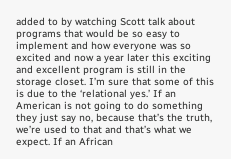added to by watching Scott talk about programs that would be so easy to implement and how everyone was so excited and now a year later this exciting and excellent program is still in the storage closet. I’m sure that some of this is due to the ‘relational yes.’ If an American is not going to do something they just say no, because that’s the truth, we’re used to that and that’s what we expect. If an African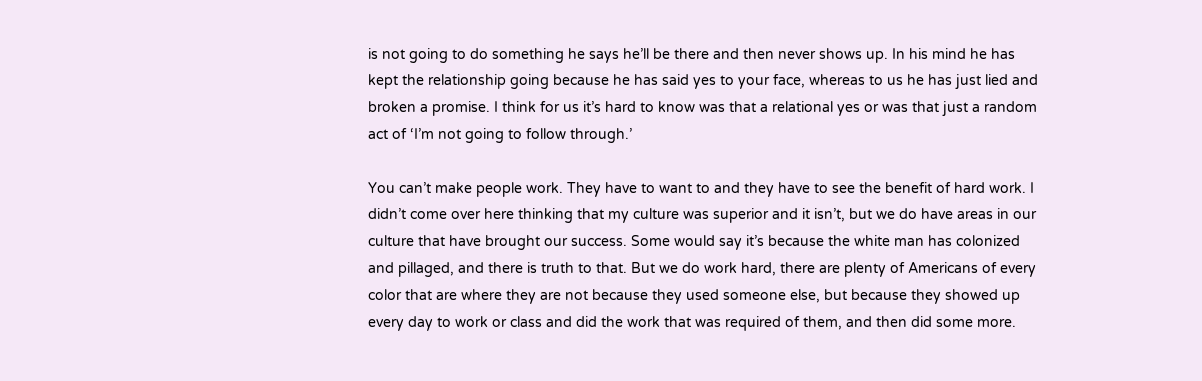is not going to do something he says he’ll be there and then never shows up. In his mind he has kept the relationship going because he has said yes to your face, whereas to us he has just lied and broken a promise. I think for us it’s hard to know was that a relational yes or was that just a random act of ‘I’m not going to follow through.’

You can’t make people work. They have to want to and they have to see the benefit of hard work. I didn’t come over here thinking that my culture was superior and it isn’t, but we do have areas in our culture that have brought our success. Some would say it’s because the white man has colonized and pillaged, and there is truth to that. But we do work hard, there are plenty of Americans of every color that are where they are not because they used someone else, but because they showed up every day to work or class and did the work that was required of them, and then did some more.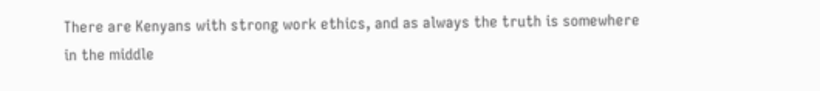There are Kenyans with strong work ethics, and as always the truth is somewhere in the middle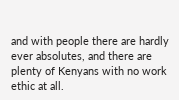and with people there are hardly ever absolutes, and there are plenty of Kenyans with no work ethic at all.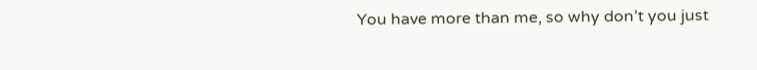You have more than me, so why don’t you just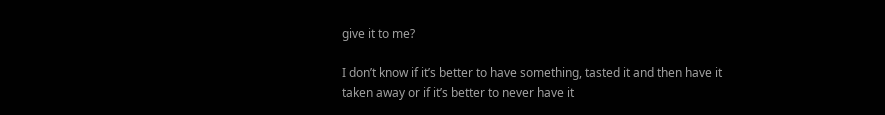give it to me?

I don’t know if it’s better to have something, tasted it and then have it taken away or if it’s better to never have it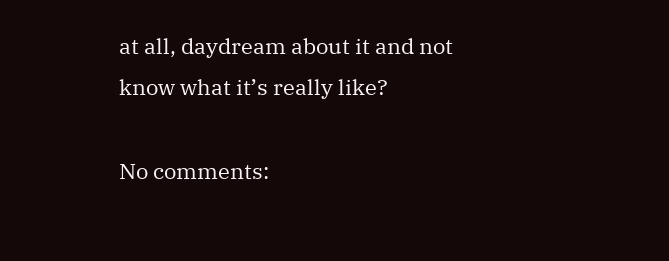at all, daydream about it and not know what it’s really like?

No comments: